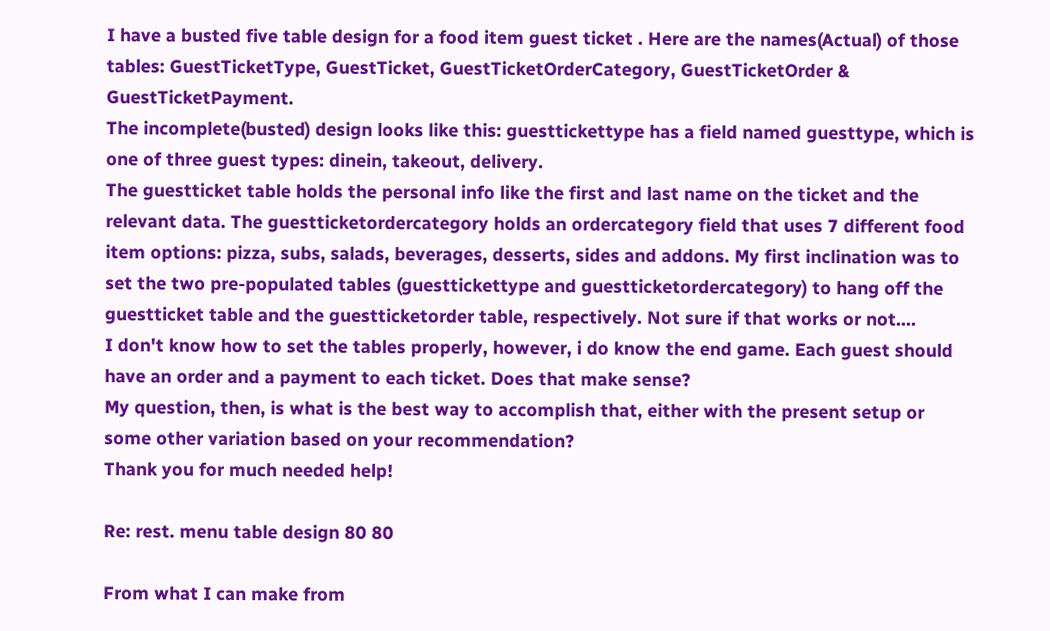I have a busted five table design for a food item guest ticket . Here are the names(Actual) of those tables: GuestTicketType, GuestTicket, GuestTicketOrderCategory, GuestTicketOrder & GuestTicketPayment.
The incomplete(busted) design looks like this: guesttickettype has a field named guesttype, which is one of three guest types: dinein, takeout, delivery.
The guestticket table holds the personal info like the first and last name on the ticket and the relevant data. The guestticketordercategory holds an ordercategory field that uses 7 different food item options: pizza, subs, salads, beverages, desserts, sides and addons. My first inclination was to set the two pre-populated tables (guesttickettype and guestticketordercategory) to hang off the guestticket table and the guestticketorder table, respectively. Not sure if that works or not....
I don't know how to set the tables properly, however, i do know the end game. Each guest should have an order and a payment to each ticket. Does that make sense?
My question, then, is what is the best way to accomplish that, either with the present setup or some other variation based on your recommendation?
Thank you for much needed help!

Re: rest. menu table design 80 80

From what I can make from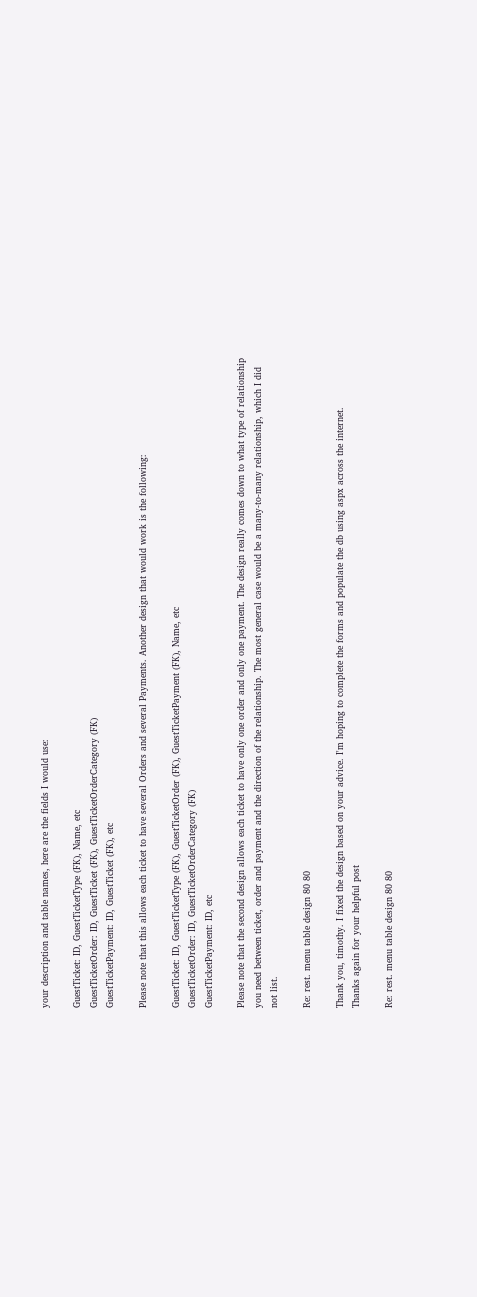your description and table names, here are the fields I would use:

GuestTicket: ID, GuestTicketType (FK), Name, etc
GuestTicketOrder: ID, GuestTicket (FK), GuestTicketOrderCategory (FK)
GuestTicketPayment: ID, GuestTicket (FK), etc

Please note that this allows each ticket to have several Orders and several Payments. Another design that would work is the following:

GuestTicket: ID, GuestTicketType (FK), GuestTicketOrder (FK), GuestTicketPayment (FK), Name, etc
GuestTicketOrder: ID, GuestTicketOrderCategory (FK)
GuestTicketPayment: ID, etc

Please note that the second design allows each ticket to have only one order and only one payment. The design really comes down to what type of relationship you need between ticket, order and payment and the direction of the relationship. The most general case would be a many-to-many relationship, which I did not list.

Re: rest. menu table design 80 80

Thank you, timothy. I fixed the design based on your advice. I'm hoping to complete the forms and populate the db using aspx across the internet.
Thanks again for your helpful post

Re: rest. menu table design 80 80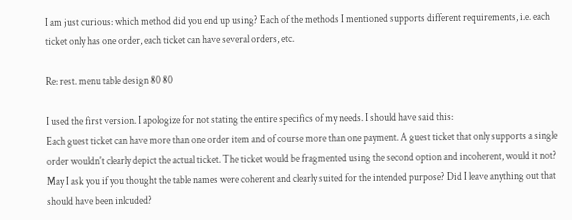I am just curious: which method did you end up using? Each of the methods I mentioned supports different requirements, i.e. each ticket only has one order, each ticket can have several orders, etc.

Re: rest. menu table design 80 80

I used the first version. I apologize for not stating the entire specifics of my needs. I should have said this:
Each guest ticket can have more than one order item and of course more than one payment. A guest ticket that only supports a single order wouldn't clearly depict the actual ticket. The ticket would be fragmented using the second option and incoherent, would it not?
May I ask you if you thought the table names were coherent and clearly suited for the intended purpose? Did I leave anything out that should have been inlcuded?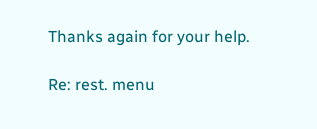Thanks again for your help.

Re: rest. menu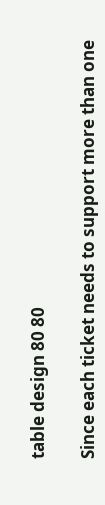table design 80 80

Since each ticket needs to support more than one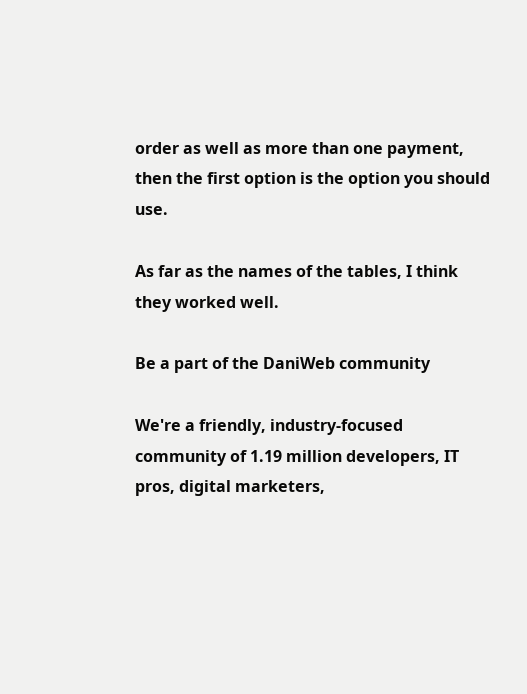order as well as more than one payment, then the first option is the option you should use.

As far as the names of the tables, I think they worked well.

Be a part of the DaniWeb community

We're a friendly, industry-focused community of 1.19 million developers, IT pros, digital marketers,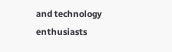and technology enthusiasts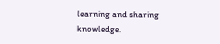learning and sharing knowledge.